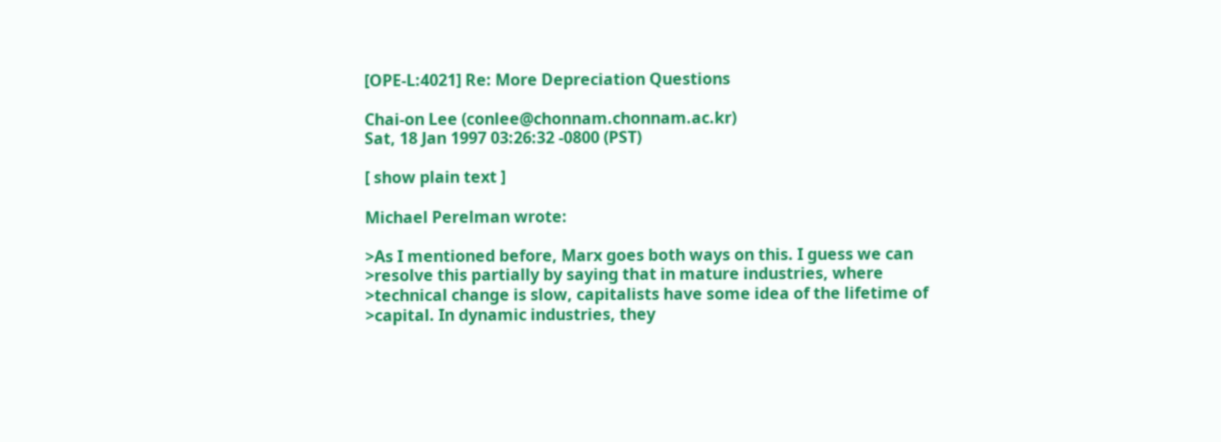[OPE-L:4021] Re: More Depreciation Questions

Chai-on Lee (conlee@chonnam.chonnam.ac.kr)
Sat, 18 Jan 1997 03:26:32 -0800 (PST)

[ show plain text ]

Michael Perelman wrote:

>As I mentioned before, Marx goes both ways on this. I guess we can
>resolve this partially by saying that in mature industries, where
>technical change is slow, capitalists have some idea of the lifetime of
>capital. In dynamic industries, they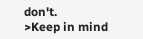don't.
>Keep in mind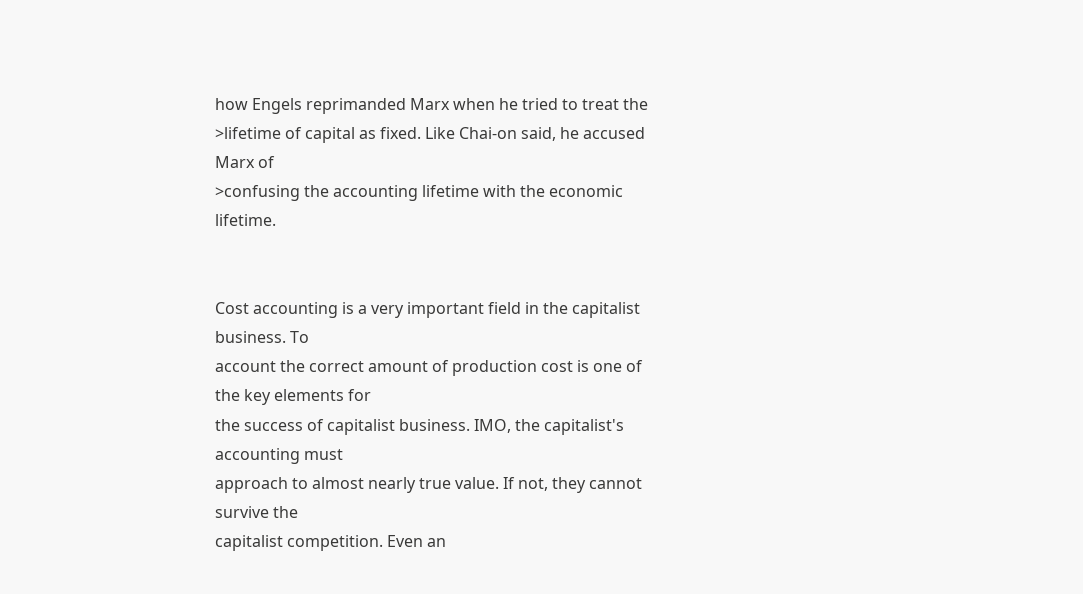how Engels reprimanded Marx when he tried to treat the
>lifetime of capital as fixed. Like Chai-on said, he accused Marx of
>confusing the accounting lifetime with the economic lifetime.


Cost accounting is a very important field in the capitalist business. To
account the correct amount of production cost is one of the key elements for
the success of capitalist business. IMO, the capitalist's accounting must
approach to almost nearly true value. If not, they cannot survive the
capitalist competition. Even an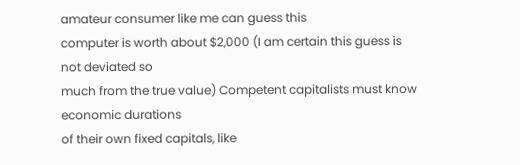amateur consumer like me can guess this
computer is worth about $2,000 (I am certain this guess is not deviated so
much from the true value) Competent capitalists must know economic durations
of their own fixed capitals, like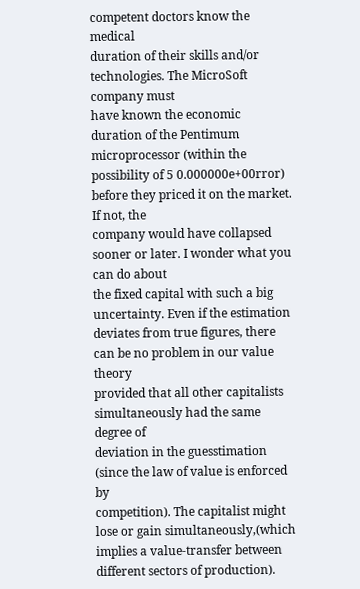competent doctors know the medical
duration of their skills and/or technologies. The MicroSoft company must
have known the economic duration of the Pentimum microprocessor (within the
possibility of 5 0.000000e+00rror) before they priced it on the market. If not, the
company would have collapsed sooner or later. I wonder what you can do about
the fixed capital with such a big uncertainty. Even if the estimation
deviates from true figures, there can be no problem in our value theory
provided that all other capitalists simultaneously had the same degree of
deviation in the guesstimation (since the law of value is enforced by
competition). The capitalist might lose or gain simultaneously,(which
implies a value-transfer between different sectors of production).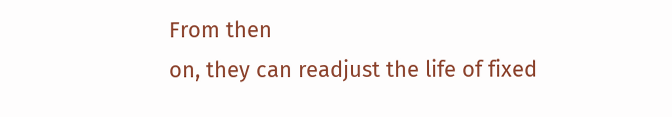From then
on, they can readjust the life of fixed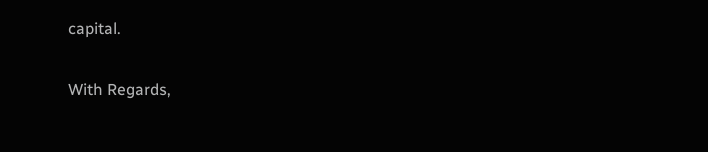capital.

With Regards,